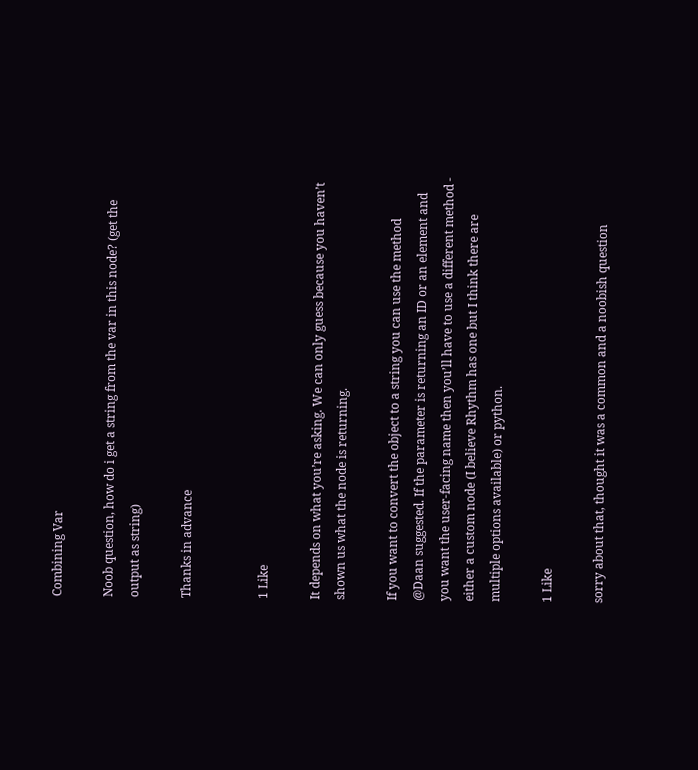Combining Var

Noob question, how do i get a string from the var in this node? (get the output as string)

Thanks in advance


1 Like

It depends on what you’re asking. We can only guess because you haven’t shown us what the node is returning.

If you want to convert the object to a string you can use the method @Daan suggested. If the parameter is returning an ID or an element and you want the user-facing name then you’ll have to use a different method - either a custom node (I believe Rhythm has one but I think there are multiple options available) or python.

1 Like

sorry about that, thought it was a common and a noobish question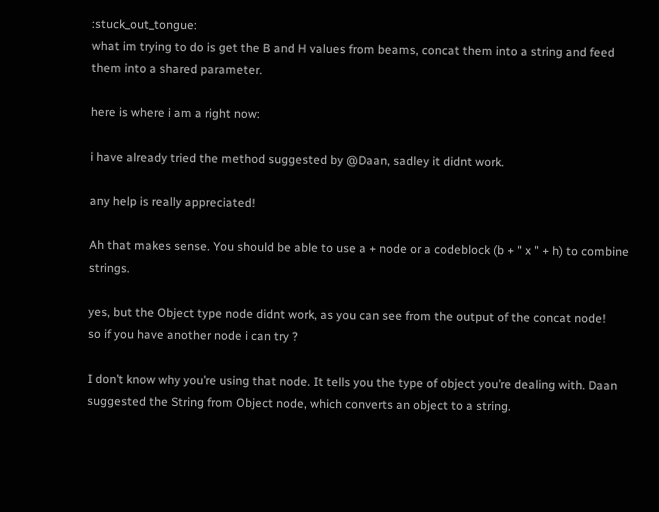:stuck_out_tongue:
what im trying to do is get the B and H values from beams, concat them into a string and feed them into a shared parameter.

here is where i am a right now:

i have already tried the method suggested by @Daan, sadley it didnt work.

any help is really appreciated!

Ah that makes sense. You should be able to use a + node or a codeblock (b + " x " + h) to combine strings.

yes, but the Object type node didnt work, as you can see from the output of the concat node!
so if you have another node i can try ?

I don’t know why you’re using that node. It tells you the type of object you’re dealing with. Daan suggested the String from Object node, which converts an object to a string.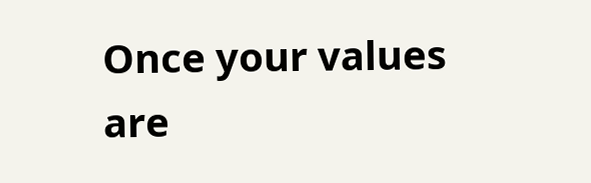Once your values are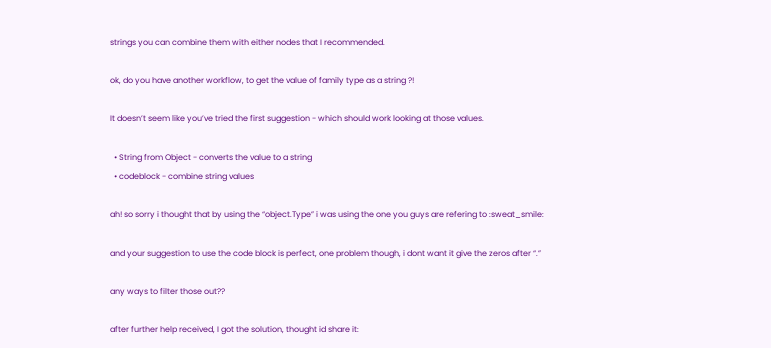strings you can combine them with either nodes that I recommended.

ok, do you have another workflow, to get the value of family type as a string ?!

It doesn’t seem like you’ve tried the first suggestion - which should work looking at those values.

  • String from Object - converts the value to a string
  • codeblock - combine string values

ah! so sorry i thought that by using the “object.Type” i was using the one you guys are refering to :sweat_smile:

and your suggestion to use the code block is perfect, one problem though, i dont want it give the zeros after “.”

any ways to filter those out??

after further help received, I got the solution, thought id share it: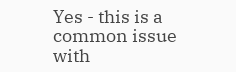Yes - this is a common issue with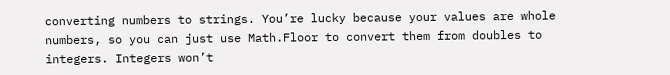converting numbers to strings. You’re lucky because your values are whole numbers, so you can just use Math.Floor to convert them from doubles to integers. Integers won’t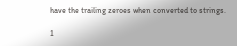have the trailing zeroes when converted to strings.

1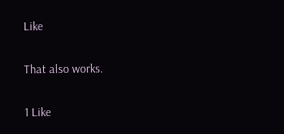Like

That also works.

1 Like